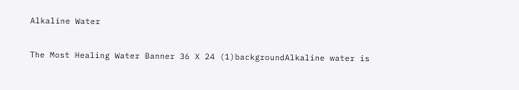Alkaline Water

The Most Healing Water Banner 36 X 24 (1)backgroundAlkaline water is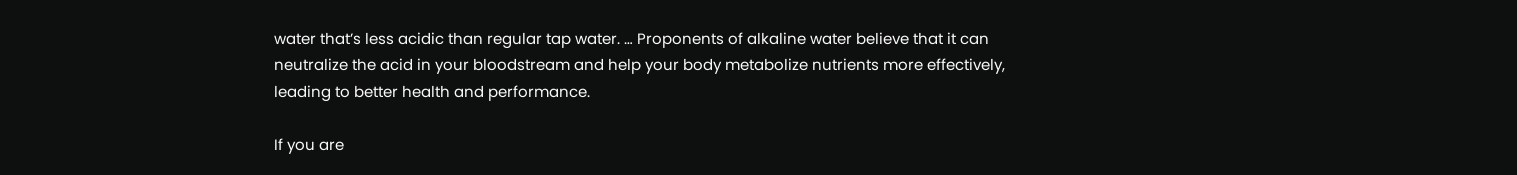water that’s less acidic than regular tap water. … Proponents of alkaline water believe that it can neutralize the acid in your bloodstream and help your body metabolize nutrients more effectively, leading to better health and performance.

If you are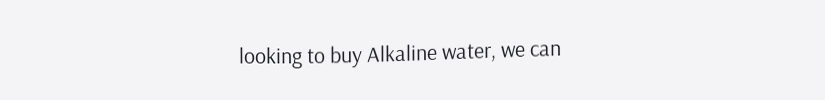looking to buy Alkaline water, we can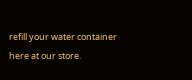refill your water container here at our store.